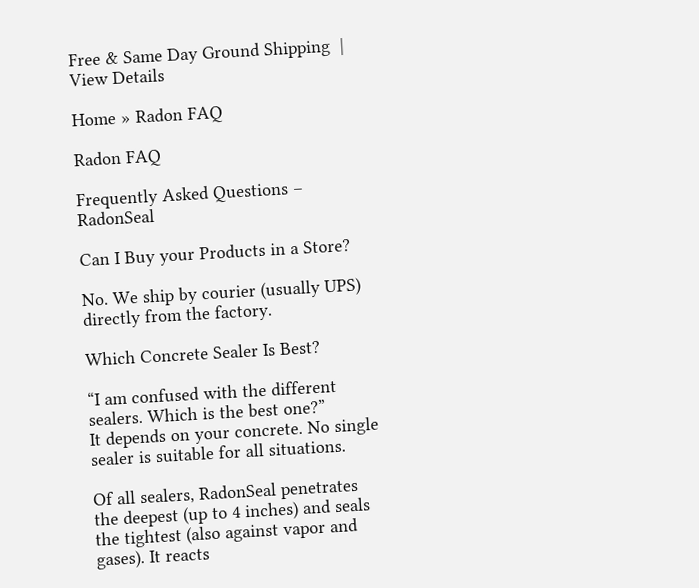Free & Same Day Ground Shipping  | View Details

Home » Radon FAQ

Radon FAQ

Frequently Asked Questions – RadonSeal

Can I Buy your Products in a Store?

No. We ship by courier (usually UPS) directly from the factory.

Which Concrete Sealer Is Best?

“I am confused with the different sealers. Which is the best one?”
It depends on your concrete. No single sealer is suitable for all situations.

Of all sealers, RadonSeal penetrates the deepest (up to 4 inches) and seals the tightest (also against vapor and gases). It reacts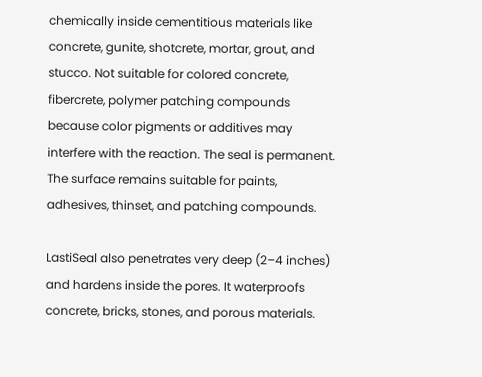chemically inside cementitious materials like concrete, gunite, shotcrete, mortar, grout, and stucco. Not suitable for colored concrete, fibercrete, polymer patching compounds because color pigments or additives may interfere with the reaction. The seal is permanent. The surface remains suitable for paints, adhesives, thinset, and patching compounds.

LastiSeal also penetrates very deep (2–4 inches) and hardens inside the pores. It waterproofs concrete, bricks, stones, and porous materials.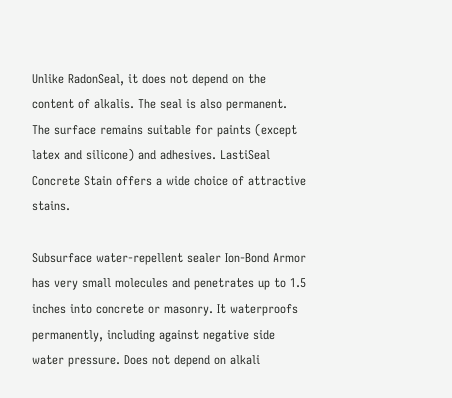Unlike RadonSeal, it does not depend on the content of alkalis. The seal is also permanent. The surface remains suitable for paints (except latex and silicone) and adhesives. LastiSeal Concrete Stain offers a wide choice of attractive stains.

Subsurface water-repellent sealer Ion-Bond Armor has very small molecules and penetrates up to 1.5 inches into concrete or masonry. It waterproofs permanently, including against negative side water pressure. Does not depend on alkali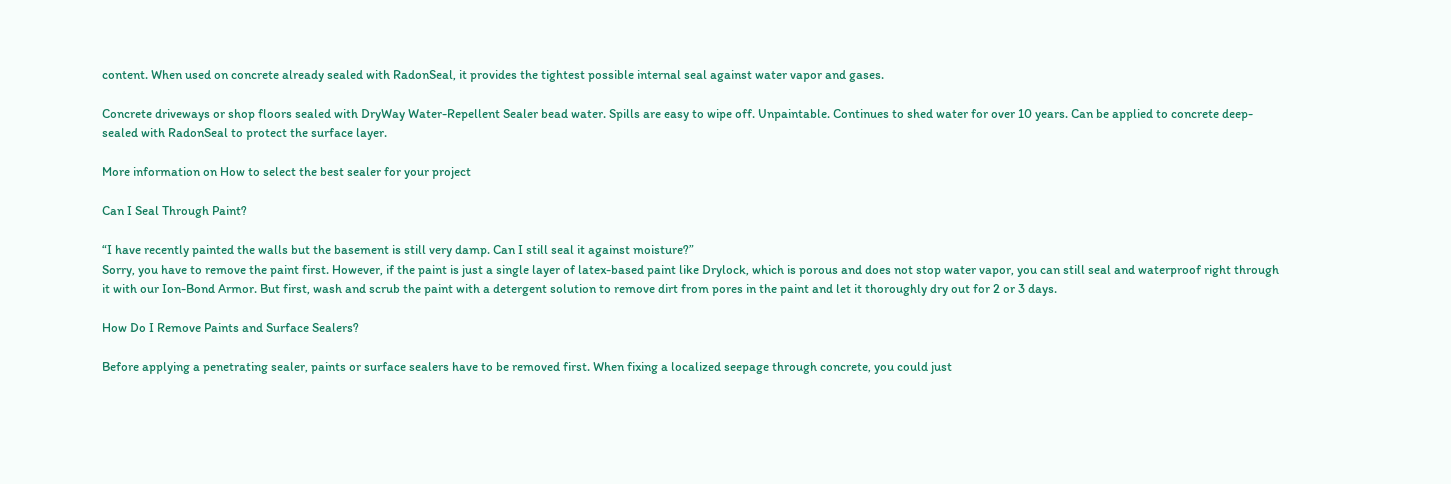content. When used on concrete already sealed with RadonSeal, it provides the tightest possible internal seal against water vapor and gases.

Concrete driveways or shop floors sealed with DryWay Water-Repellent Sealer bead water. Spills are easy to wipe off. Unpaintable. Continues to shed water for over 10 years. Can be applied to concrete deep-sealed with RadonSeal to protect the surface layer.

More information on How to select the best sealer for your project

Can I Seal Through Paint?

“I have recently painted the walls but the basement is still very damp. Can I still seal it against moisture?”
Sorry, you have to remove the paint first. However, if the paint is just a single layer of latex-based paint like Drylock, which is porous and does not stop water vapor, you can still seal and waterproof right through it with our Ion-Bond Armor. But first, wash and scrub the paint with a detergent solution to remove dirt from pores in the paint and let it thoroughly dry out for 2 or 3 days.

How Do I Remove Paints and Surface Sealers?

Before applying a penetrating sealer, paints or surface sealers have to be removed first. When fixing a localized seepage through concrete, you could just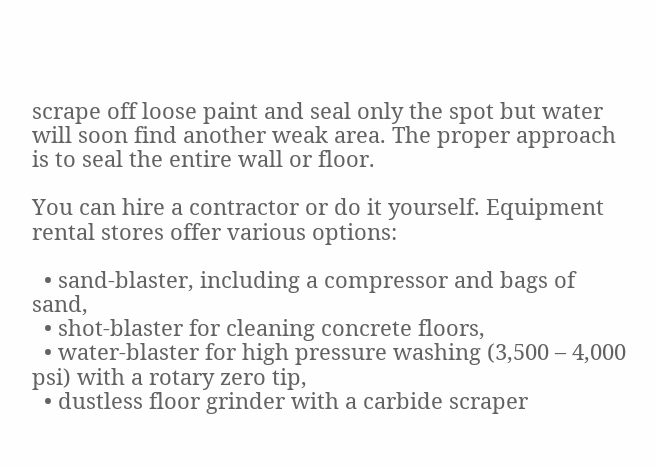scrape off loose paint and seal only the spot but water will soon find another weak area. The proper approach is to seal the entire wall or floor.

You can hire a contractor or do it yourself. Equipment rental stores offer various options:

  • sand-blaster, including a compressor and bags of sand,
  • shot-blaster for cleaning concrete floors,
  • water-blaster for high pressure washing (3,500 – 4,000 psi) with a rotary zero tip,
  • dustless floor grinder with a carbide scraper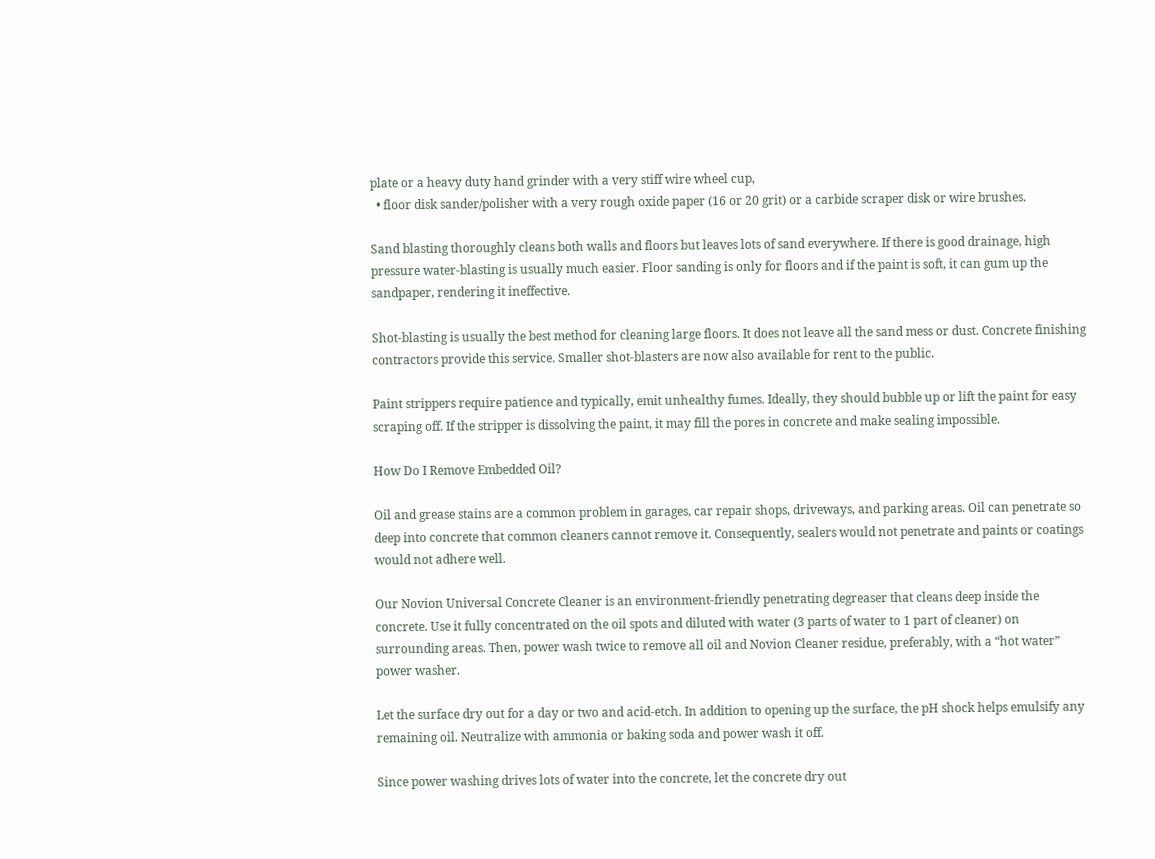plate or a heavy duty hand grinder with a very stiff wire wheel cup,
  • floor disk sander/polisher with a very rough oxide paper (16 or 20 grit) or a carbide scraper disk or wire brushes.

Sand blasting thoroughly cleans both walls and floors but leaves lots of sand everywhere. If there is good drainage, high pressure water-blasting is usually much easier. Floor sanding is only for floors and if the paint is soft, it can gum up the sandpaper, rendering it ineffective.

Shot-blasting is usually the best method for cleaning large floors. It does not leave all the sand mess or dust. Concrete finishing contractors provide this service. Smaller shot-blasters are now also available for rent to the public.

Paint strippers require patience and typically, emit unhealthy fumes. Ideally, they should bubble up or lift the paint for easy scraping off. If the stripper is dissolving the paint, it may fill the pores in concrete and make sealing impossible.

How Do I Remove Embedded Oil?

Oil and grease stains are a common problem in garages, car repair shops, driveways, and parking areas. Oil can penetrate so deep into concrete that common cleaners cannot remove it. Consequently, sealers would not penetrate and paints or coatings would not adhere well.

Our Novion Universal Concrete Cleaner is an environment-friendly penetrating degreaser that cleans deep inside the concrete. Use it fully concentrated on the oil spots and diluted with water (3 parts of water to 1 part of cleaner) on surrounding areas. Then, power wash twice to remove all oil and Novion Cleaner residue, preferably, with a “hot water” power washer.

Let the surface dry out for a day or two and acid-etch. In addition to opening up the surface, the pH shock helps emulsify any remaining oil. Neutralize with ammonia or baking soda and power wash it off.

Since power washing drives lots of water into the concrete, let the concrete dry out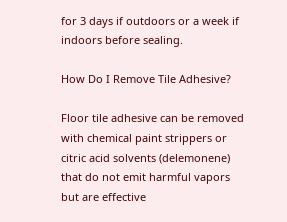for 3 days if outdoors or a week if indoors before sealing.

How Do I Remove Tile Adhesive?

Floor tile adhesive can be removed with chemical paint strippers or citric acid solvents (delemonene) that do not emit harmful vapors but are effective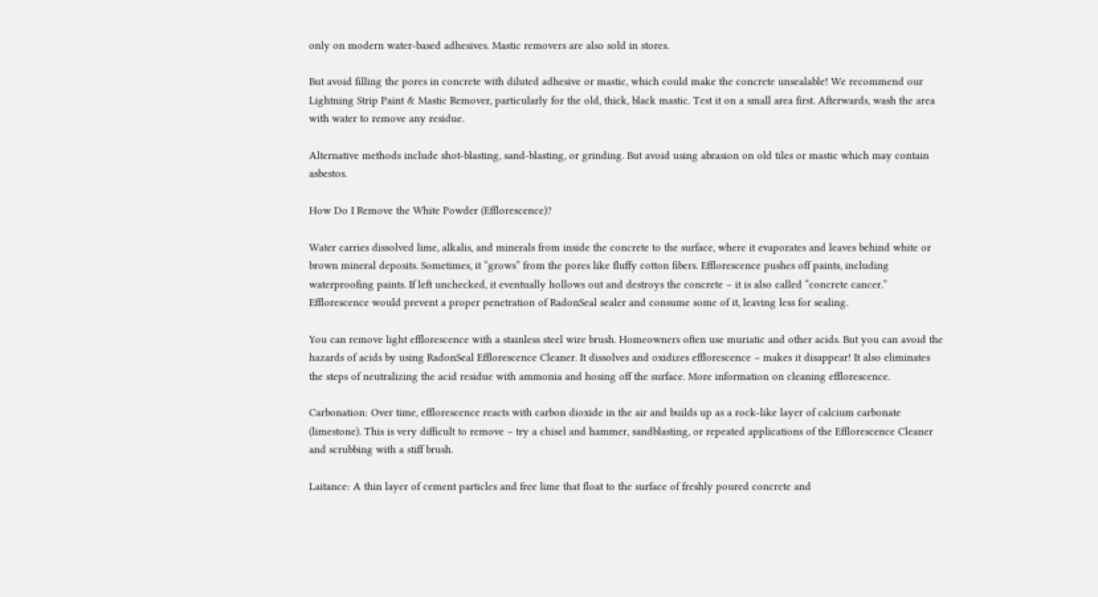only on modern water-based adhesives. Mastic removers are also sold in stores.

But avoid filling the pores in concrete with diluted adhesive or mastic, which could make the concrete unsealable! We recommend our Lightning Strip Paint & Mastic Remover, particularly for the old, thick, black mastic. Test it on a small area first. Afterwards, wash the area with water to remove any residue.

Alternative methods include shot-blasting, sand-blasting, or grinding. But avoid using abrasion on old tiles or mastic which may contain asbestos.

How Do I Remove the White Powder (Efflorescence)?

Water carries dissolved lime, alkalis, and minerals from inside the concrete to the surface, where it evaporates and leaves behind white or brown mineral deposits. Sometimes, it “grows” from the pores like fluffy cotton fibers. Efflorescence pushes off paints, including waterproofing paints. If left unchecked, it eventually hollows out and destroys the concrete – it is also called “concrete cancer.” Efflorescence would prevent a proper penetration of RadonSeal sealer and consume some of it, leaving less for sealing.

You can remove light efflorescence with a stainless steel wire brush. Homeowners often use muriatic and other acids. But you can avoid the hazards of acids by using RadonSeal Efflorescence Cleaner. It dissolves and oxidizes efflorescence – makes it disappear! It also eliminates the steps of neutralizing the acid residue with ammonia and hosing off the surface. More information on cleaning efflorescence.

Carbonation: Over time, efflorescence reacts with carbon dioxide in the air and builds up as a rock-like layer of calcium carbonate (limestone). This is very difficult to remove – try a chisel and hammer, sandblasting, or repeated applications of the Efflorescence Cleaner and scrubbing with a stiff brush.

Laitance: A thin layer of cement particles and free lime that float to the surface of freshly poured concrete and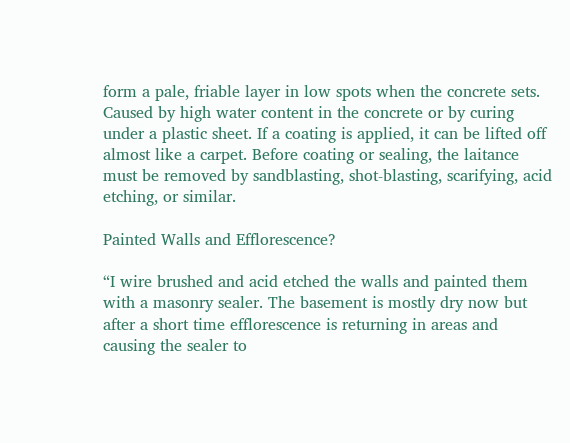form a pale, friable layer in low spots when the concrete sets. Caused by high water content in the concrete or by curing under a plastic sheet. If a coating is applied, it can be lifted off almost like a carpet. Before coating or sealing, the laitance must be removed by sandblasting, shot-blasting, scarifying, acid etching, or similar.

Painted Walls and Efflorescence?

“I wire brushed and acid etched the walls and painted them with a masonry sealer. The basement is mostly dry now but after a short time efflorescence is returning in areas and causing the sealer to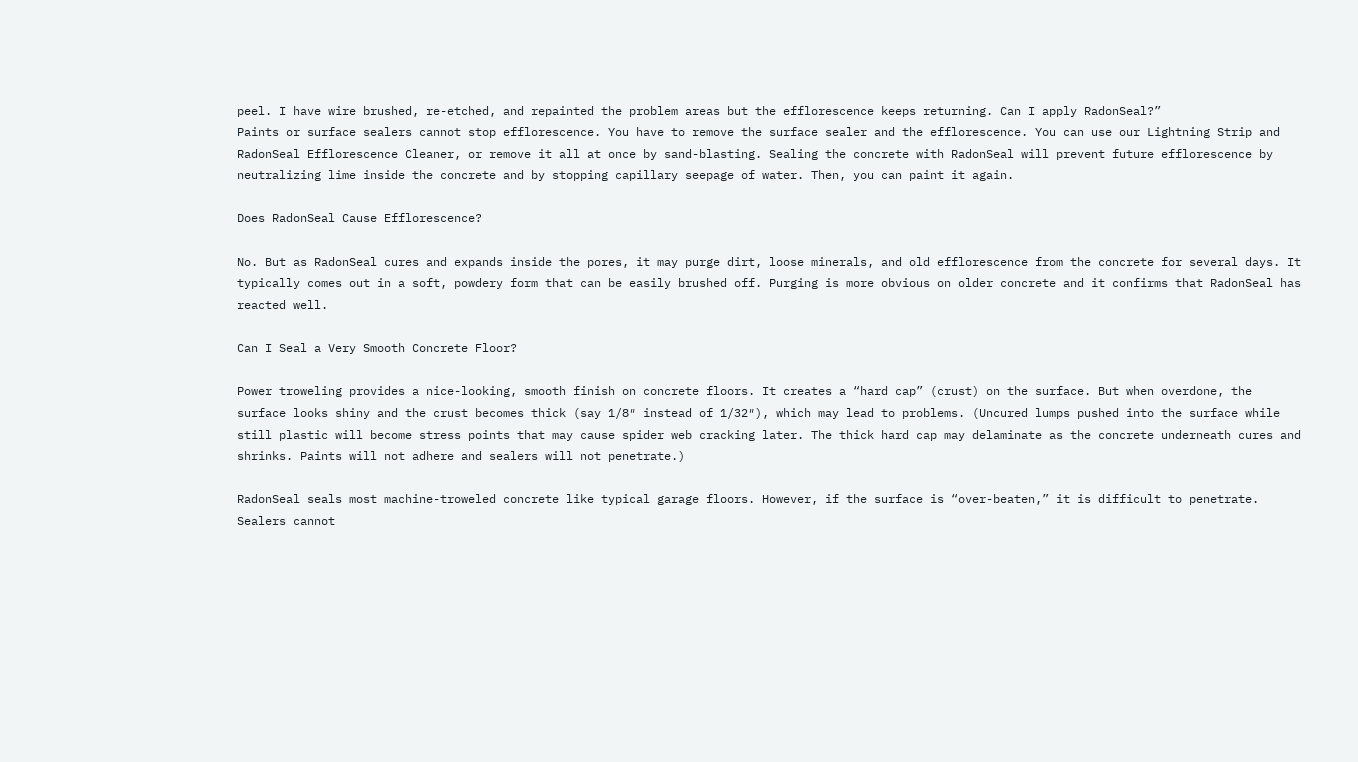peel. I have wire brushed, re-etched, and repainted the problem areas but the efflorescence keeps returning. Can I apply RadonSeal?”
Paints or surface sealers cannot stop efflorescence. You have to remove the surface sealer and the efflorescence. You can use our Lightning Strip and RadonSeal Efflorescence Cleaner, or remove it all at once by sand-blasting. Sealing the concrete with RadonSeal will prevent future efflorescence by neutralizing lime inside the concrete and by stopping capillary seepage of water. Then, you can paint it again.

Does RadonSeal Cause Efflorescence?

No. But as RadonSeal cures and expands inside the pores, it may purge dirt, loose minerals, and old efflorescence from the concrete for several days. It typically comes out in a soft, powdery form that can be easily brushed off. Purging is more obvious on older concrete and it confirms that RadonSeal has reacted well.

Can I Seal a Very Smooth Concrete Floor?

Power troweling provides a nice-looking, smooth finish on concrete floors. It creates a “hard cap” (crust) on the surface. But when overdone, the surface looks shiny and the crust becomes thick (say 1/8″ instead of 1/32″), which may lead to problems. (Uncured lumps pushed into the surface while still plastic will become stress points that may cause spider web cracking later. The thick hard cap may delaminate as the concrete underneath cures and shrinks. Paints will not adhere and sealers will not penetrate.)

RadonSeal seals most machine-troweled concrete like typical garage floors. However, if the surface is “over-beaten,” it is difficult to penetrate. Sealers cannot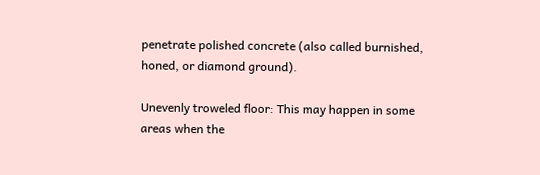penetrate polished concrete (also called burnished, honed, or diamond ground).

Unevenly troweled floor: This may happen in some areas when the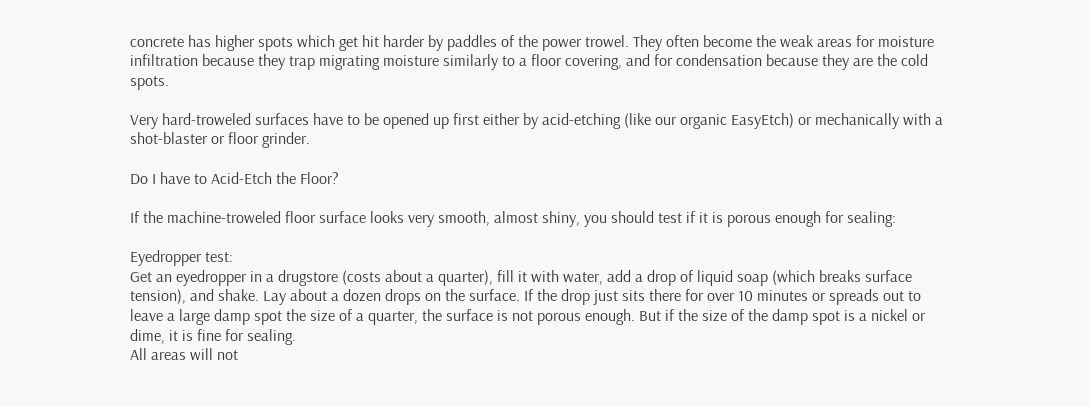concrete has higher spots which get hit harder by paddles of the power trowel. They often become the weak areas for moisture infiltration because they trap migrating moisture similarly to a floor covering, and for condensation because they are the cold spots.

Very hard-troweled surfaces have to be opened up first either by acid-etching (like our organic EasyEtch) or mechanically with a shot-blaster or floor grinder.

Do I have to Acid-Etch the Floor?

If the machine-troweled floor surface looks very smooth, almost shiny, you should test if it is porous enough for sealing:

Eyedropper test:
Get an eyedropper in a drugstore (costs about a quarter), fill it with water, add a drop of liquid soap (which breaks surface tension), and shake. Lay about a dozen drops on the surface. If the drop just sits there for over 10 minutes or spreads out to leave a large damp spot the size of a quarter, the surface is not porous enough. But if the size of the damp spot is a nickel or dime, it is fine for sealing.
All areas will not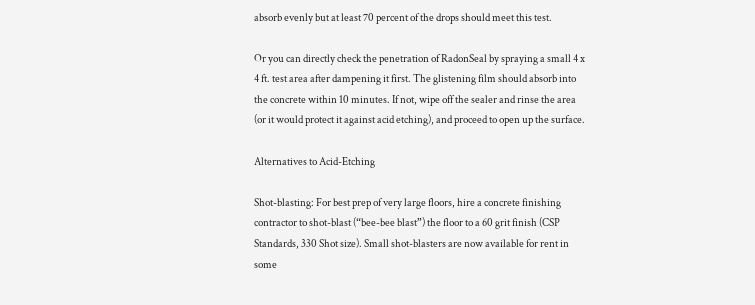absorb evenly but at least 70 percent of the drops should meet this test.

Or you can directly check the penetration of RadonSeal by spraying a small 4 x 4 ft. test area after dampening it first. The glistening film should absorb into the concrete within 10 minutes. If not, wipe off the sealer and rinse the area (or it would protect it against acid etching), and proceed to open up the surface.

Alternatives to Acid-Etching

Shot-blasting: For best prep of very large floors, hire a concrete finishing contractor to shot-blast (“bee-bee blast”) the floor to a 60 grit finish (CSP Standards, 330 Shot size). Small shot-blasters are now available for rent in some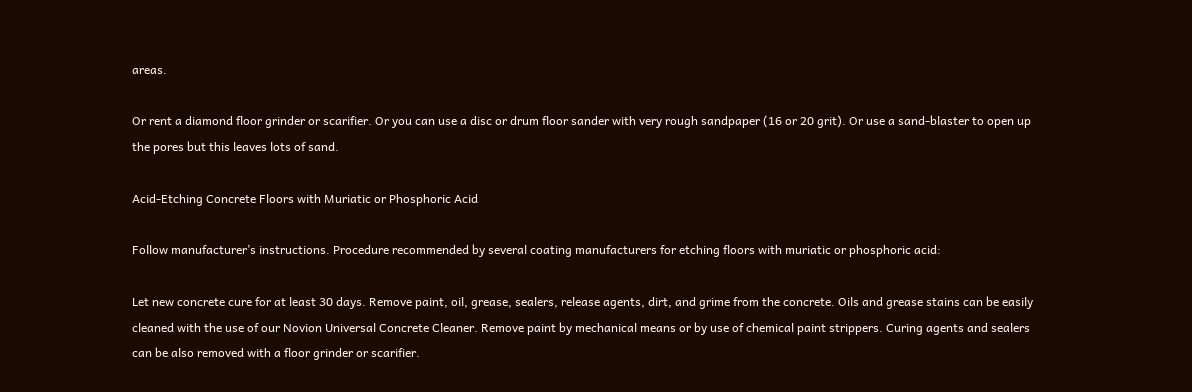areas.

Or rent a diamond floor grinder or scarifier. Or you can use a disc or drum floor sander with very rough sandpaper (16 or 20 grit). Or use a sand-blaster to open up the pores but this leaves lots of sand.

Acid-Etching Concrete Floors with Muriatic or Phosphoric Acid

Follow manufacturer’s instructions. Procedure recommended by several coating manufacturers for etching floors with muriatic or phosphoric acid:

Let new concrete cure for at least 30 days. Remove paint, oil, grease, sealers, release agents, dirt, and grime from the concrete. Oils and grease stains can be easily cleaned with the use of our Novion Universal Concrete Cleaner. Remove paint by mechanical means or by use of chemical paint strippers. Curing agents and sealers can be also removed with a floor grinder or scarifier.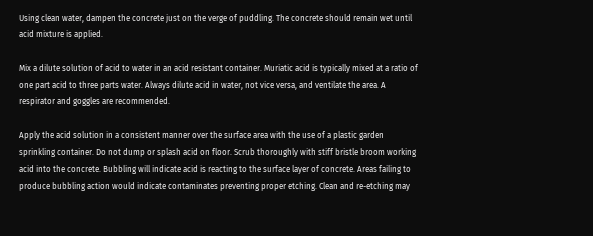Using clean water, dampen the concrete just on the verge of puddling. The concrete should remain wet until acid mixture is applied.

Mix a dilute solution of acid to water in an acid resistant container. Muriatic acid is typically mixed at a ratio of one part acid to three parts water. Always dilute acid in water, not vice versa, and ventilate the area. A respirator and goggles are recommended.

Apply the acid solution in a consistent manner over the surface area with the use of a plastic garden sprinkling container. Do not dump or splash acid on floor. Scrub thoroughly with stiff bristle broom working acid into the concrete. Bubbling will indicate acid is reacting to the surface layer of concrete. Areas failing to produce bubbling action would indicate contaminates preventing proper etching. Clean and re-etching may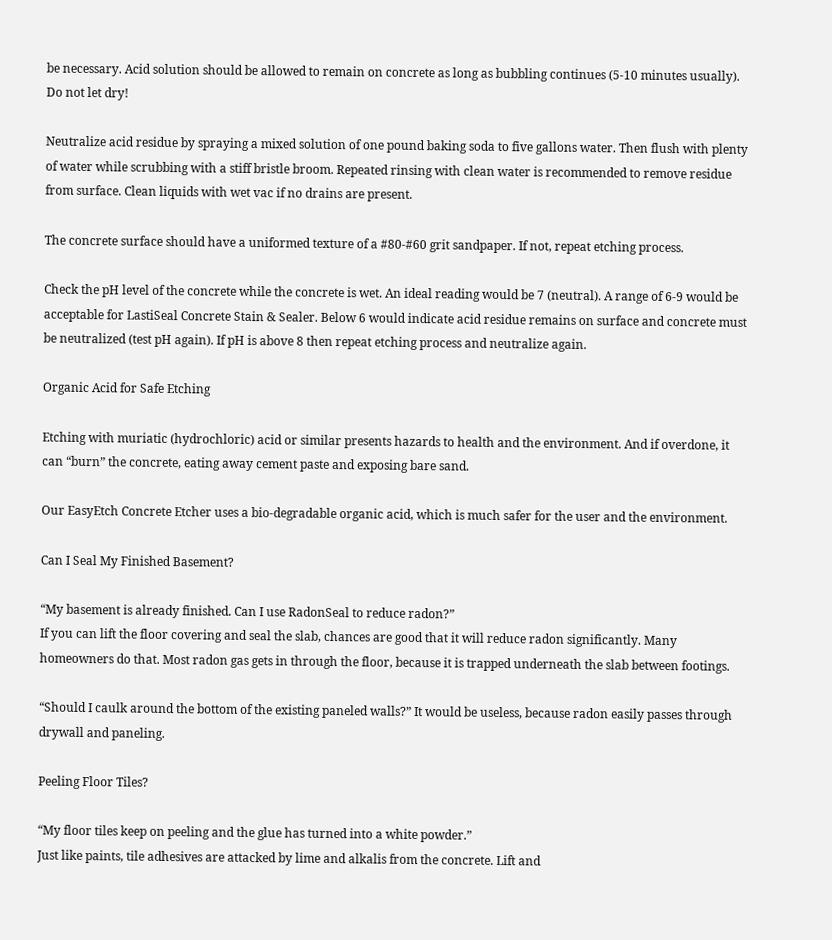be necessary. Acid solution should be allowed to remain on concrete as long as bubbling continues (5-10 minutes usually). Do not let dry!

Neutralize acid residue by spraying a mixed solution of one pound baking soda to five gallons water. Then flush with plenty of water while scrubbing with a stiff bristle broom. Repeated rinsing with clean water is recommended to remove residue from surface. Clean liquids with wet vac if no drains are present.

The concrete surface should have a uniformed texture of a #80-#60 grit sandpaper. If not, repeat etching process.

Check the pH level of the concrete while the concrete is wet. An ideal reading would be 7 (neutral). A range of 6-9 would be acceptable for LastiSeal Concrete Stain & Sealer. Below 6 would indicate acid residue remains on surface and concrete must be neutralized (test pH again). If pH is above 8 then repeat etching process and neutralize again.

Organic Acid for Safe Etching

Etching with muriatic (hydrochloric) acid or similar presents hazards to health and the environment. And if overdone, it can “burn” the concrete, eating away cement paste and exposing bare sand.

Our EasyEtch Concrete Etcher uses a bio-degradable organic acid, which is much safer for the user and the environment.

Can I Seal My Finished Basement?

“My basement is already finished. Can I use RadonSeal to reduce radon?”
If you can lift the floor covering and seal the slab, chances are good that it will reduce radon significantly. Many homeowners do that. Most radon gas gets in through the floor, because it is trapped underneath the slab between footings.

“Should I caulk around the bottom of the existing paneled walls?” It would be useless, because radon easily passes through drywall and paneling.

Peeling Floor Tiles?

“My floor tiles keep on peeling and the glue has turned into a white powder.”
Just like paints, tile adhesives are attacked by lime and alkalis from the concrete. Lift and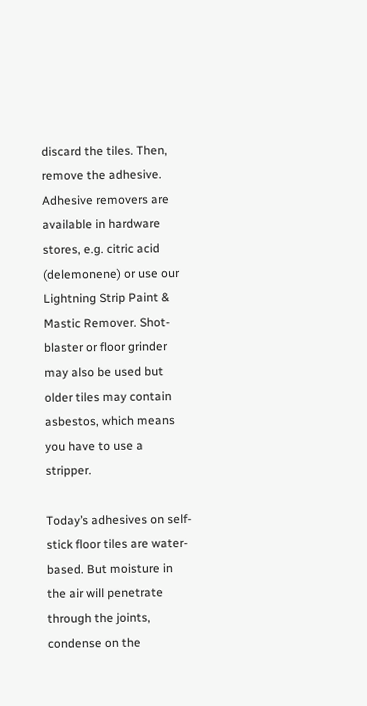discard the tiles. Then, remove the adhesive. Adhesive removers are available in hardware stores, e.g. citric acid (delemonene) or use our Lightning Strip Paint & Mastic Remover. Shot-blaster or floor grinder may also be used but older tiles may contain asbestos, which means you have to use a stripper.

Today’s adhesives on self-stick floor tiles are water-based. But moisture in the air will penetrate through the joints, condense on the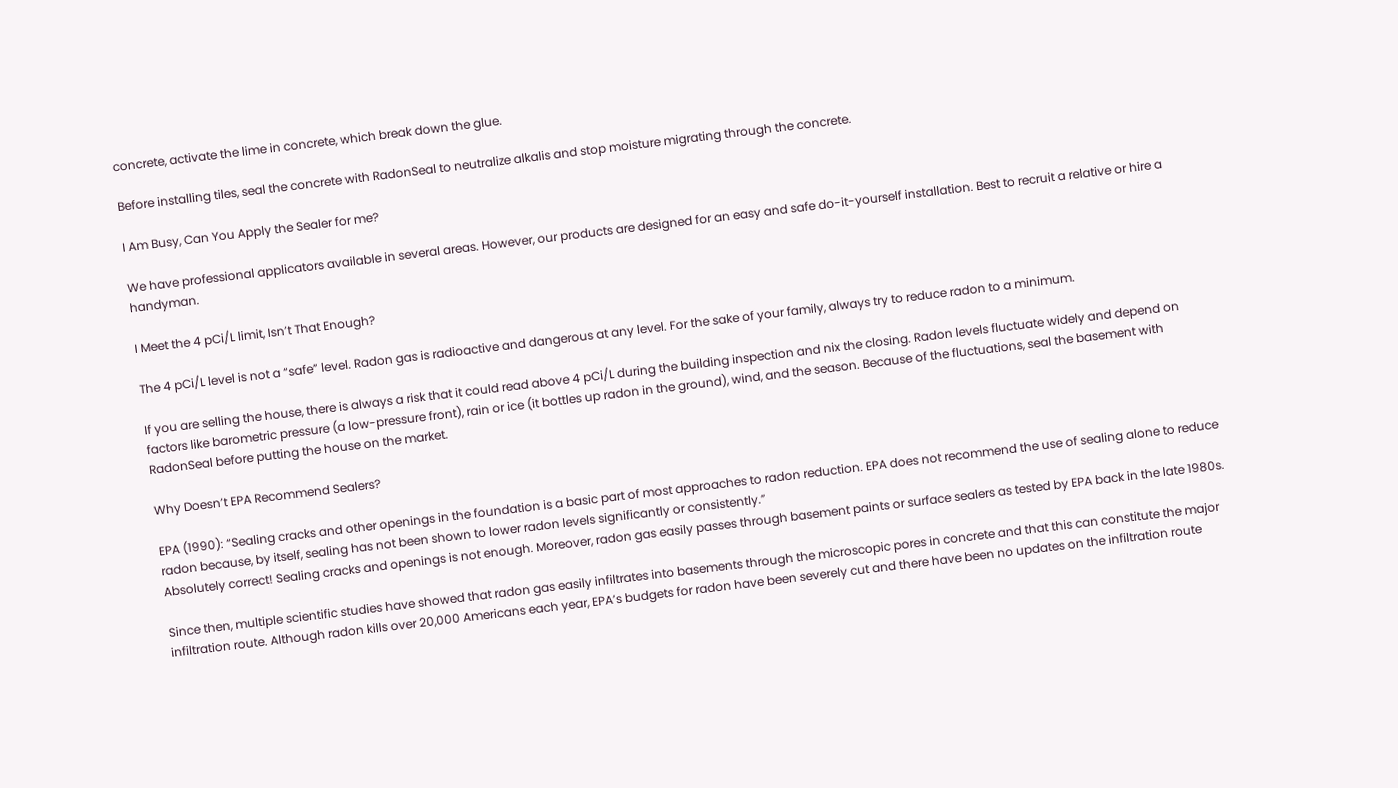concrete, activate the lime in concrete, which break down the glue.

Before installing tiles, seal the concrete with RadonSeal to neutralize alkalis and stop moisture migrating through the concrete.

I Am Busy, Can You Apply the Sealer for me?

We have professional applicators available in several areas. However, our products are designed for an easy and safe do-it-yourself installation. Best to recruit a relative or hire a handyman.

I Meet the 4 pCi/L limit, Isn’t That Enough?

The 4 pCi/L level is not a “safe” level. Radon gas is radioactive and dangerous at any level. For the sake of your family, always try to reduce radon to a minimum.

If you are selling the house, there is always a risk that it could read above 4 pCi/L during the building inspection and nix the closing. Radon levels fluctuate widely and depend on factors like barometric pressure (a low-pressure front), rain or ice (it bottles up radon in the ground), wind, and the season. Because of the fluctuations, seal the basement with RadonSeal before putting the house on the market.

Why Doesn’t EPA Recommend Sealers?

EPA (1990): “Sealing cracks and other openings in the foundation is a basic part of most approaches to radon reduction. EPA does not recommend the use of sealing alone to reduce radon because, by itself, sealing has not been shown to lower radon levels significantly or consistently.”
Absolutely correct! Sealing cracks and openings is not enough. Moreover, radon gas easily passes through basement paints or surface sealers as tested by EPA back in the late 1980s.

Since then, multiple scientific studies have showed that radon gas easily infiltrates into basements through the microscopic pores in concrete and that this can constitute the major infiltration route. Although radon kills over 20,000 Americans each year, EPA’s budgets for radon have been severely cut and there have been no updates on the infiltration route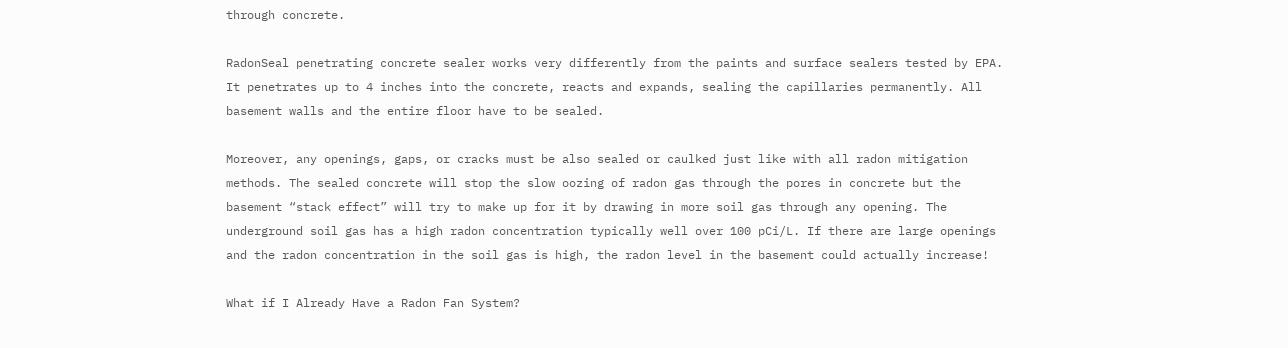through concrete.

RadonSeal penetrating concrete sealer works very differently from the paints and surface sealers tested by EPA. It penetrates up to 4 inches into the concrete, reacts and expands, sealing the capillaries permanently. All basement walls and the entire floor have to be sealed.

Moreover, any openings, gaps, or cracks must be also sealed or caulked just like with all radon mitigation methods. The sealed concrete will stop the slow oozing of radon gas through the pores in concrete but the basement “stack effect” will try to make up for it by drawing in more soil gas through any opening. The underground soil gas has a high radon concentration typically well over 100 pCi/L. If there are large openings and the radon concentration in the soil gas is high, the radon level in the basement could actually increase!

What if I Already Have a Radon Fan System?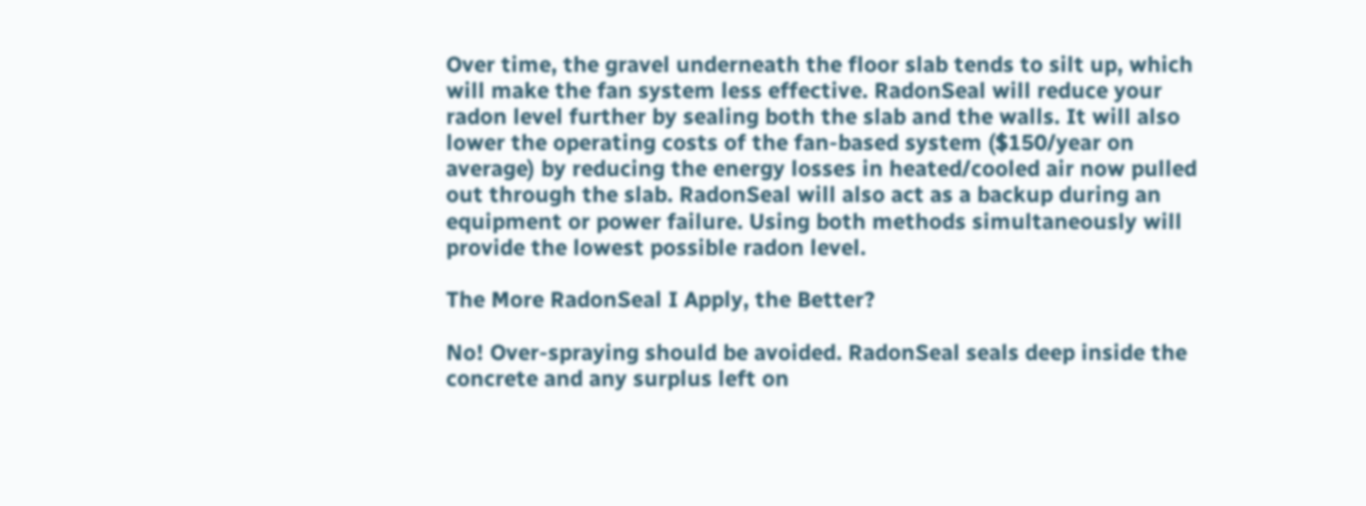Over time, the gravel underneath the floor slab tends to silt up, which will make the fan system less effective. RadonSeal will reduce your radon level further by sealing both the slab and the walls. It will also lower the operating costs of the fan-based system ($150/year on average) by reducing the energy losses in heated/cooled air now pulled out through the slab. RadonSeal will also act as a backup during an equipment or power failure. Using both methods simultaneously will provide the lowest possible radon level.

The More RadonSeal I Apply, the Better?

No! Over-spraying should be avoided. RadonSeal seals deep inside the concrete and any surplus left on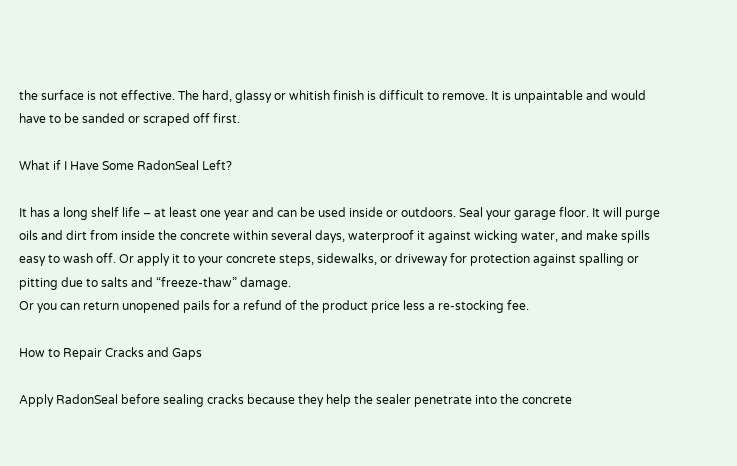the surface is not effective. The hard, glassy or whitish finish is difficult to remove. It is unpaintable and would have to be sanded or scraped off first.

What if I Have Some RadonSeal Left?

It has a long shelf life – at least one year and can be used inside or outdoors. Seal your garage floor. It will purge oils and dirt from inside the concrete within several days, waterproof it against wicking water, and make spills easy to wash off. Or apply it to your concrete steps, sidewalks, or driveway for protection against spalling or pitting due to salts and “freeze-thaw” damage.
Or you can return unopened pails for a refund of the product price less a re-stocking fee.

How to Repair Cracks and Gaps

Apply RadonSeal before sealing cracks because they help the sealer penetrate into the concrete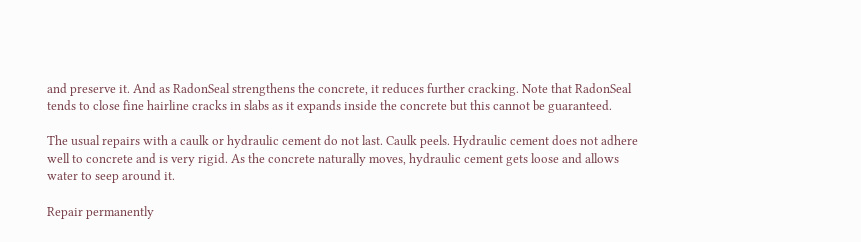and preserve it. And as RadonSeal strengthens the concrete, it reduces further cracking. Note that RadonSeal tends to close fine hairline cracks in slabs as it expands inside the concrete but this cannot be guaranteed.

The usual repairs with a caulk or hydraulic cement do not last. Caulk peels. Hydraulic cement does not adhere well to concrete and is very rigid. As the concrete naturally moves, hydraulic cement gets loose and allows water to seep around it.

Repair permanently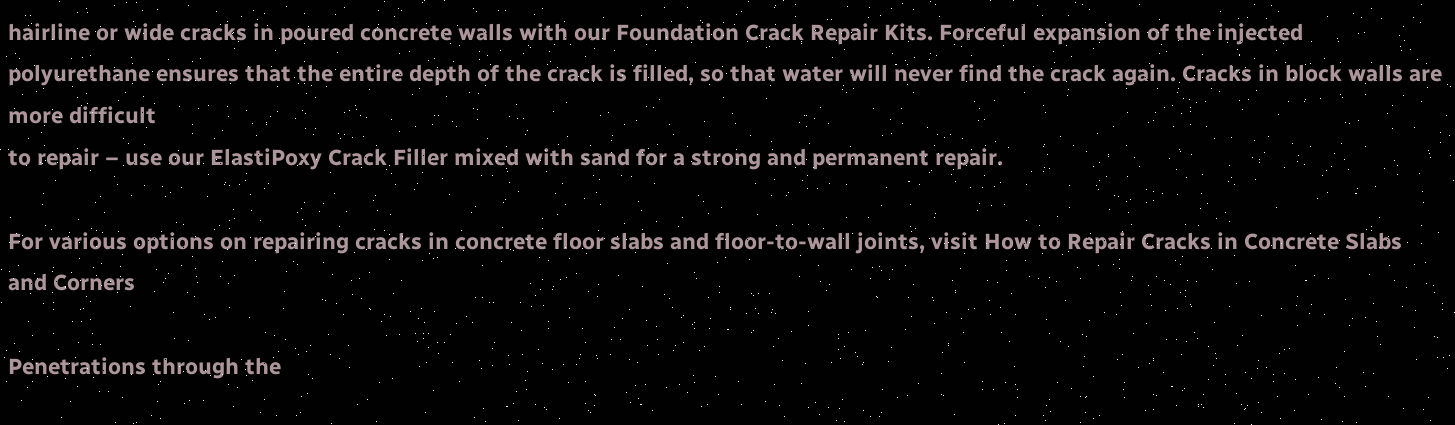hairline or wide cracks in poured concrete walls with our Foundation Crack Repair Kits. Forceful expansion of the injected polyurethane ensures that the entire depth of the crack is filled, so that water will never find the crack again. Cracks in block walls are more difficult
to repair – use our ElastiPoxy Crack Filler mixed with sand for a strong and permanent repair.

For various options on repairing cracks in concrete floor slabs and floor-to-wall joints, visit How to Repair Cracks in Concrete Slabs and Corners

Penetrations through the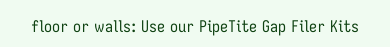floor or walls: Use our PipeTite Gap Filer Kits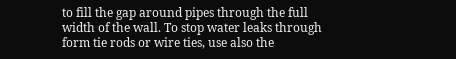to fill the gap around pipes through the full width of the wall. To stop water leaks through form tie rods or wire ties, use also the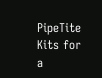PipeTite Kits for a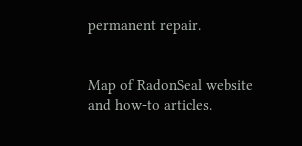permanent repair.


Map of RadonSeal website and how-to articles.